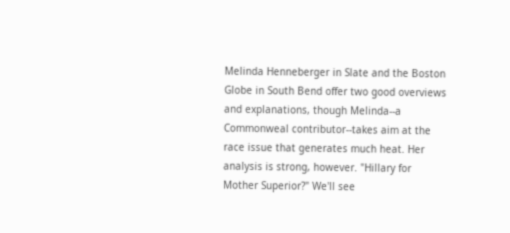Melinda Henneberger in Slate and the Boston Globe in South Bend offer two good overviews and explanations, though Melinda--a Commonweal contributor--takes aim at the race issue that generates much heat. Her analysis is strong, however. "Hillary for Mother Superior?" We'll see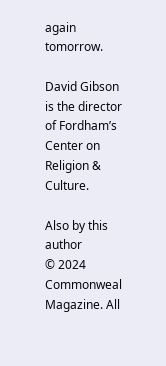again tomorrow.

David Gibson is the director of Fordham’s Center on Religion & Culture.

Also by this author
© 2024 Commonweal Magazine. All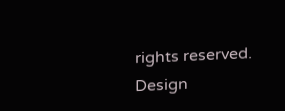rights reserved. Design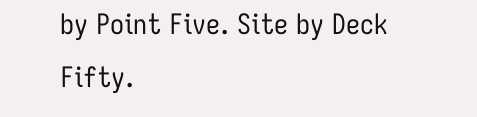by Point Five. Site by Deck Fifty.